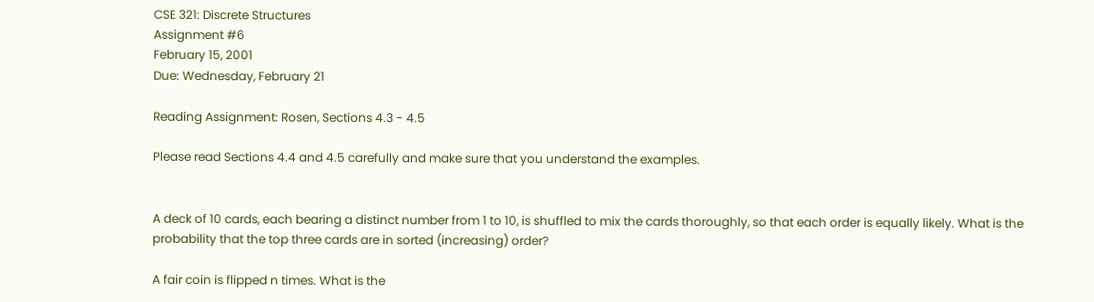CSE 321: Discrete Structures
Assignment #6
February 15, 2001
Due: Wednesday, February 21

Reading Assignment: Rosen, Sections 4.3 - 4.5

Please read Sections 4.4 and 4.5 carefully and make sure that you understand the examples.


A deck of 10 cards, each bearing a distinct number from 1 to 10, is shuffled to mix the cards thoroughly, so that each order is equally likely. What is the probability that the top three cards are in sorted (increasing) order?

A fair coin is flipped n times. What is the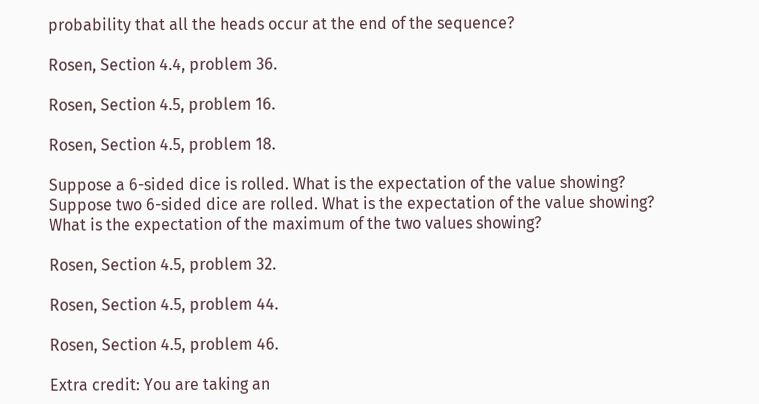probability that all the heads occur at the end of the sequence?

Rosen, Section 4.4, problem 36.

Rosen, Section 4.5, problem 16.

Rosen, Section 4.5, problem 18.

Suppose a 6-sided dice is rolled. What is the expectation of the value showing? Suppose two 6-sided dice are rolled. What is the expectation of the value showing? What is the expectation of the maximum of the two values showing?

Rosen, Section 4.5, problem 32.

Rosen, Section 4.5, problem 44.

Rosen, Section 4.5, problem 46.

Extra credit: You are taking an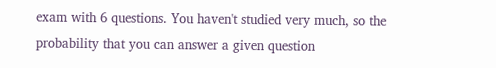exam with 6 questions. You haven't studied very much, so the probability that you can answer a given question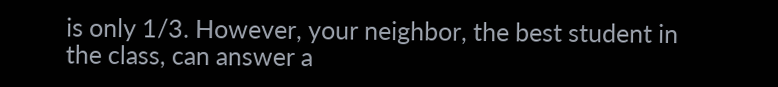is only 1/3. However, your neighbor, the best student in the class, can answer a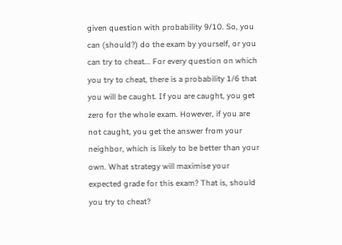given question with probability 9/10. So, you can (should?) do the exam by yourself, or you can try to cheat... For every question on which you try to cheat, there is a probability 1/6 that you will be caught. If you are caught, you get zero for the whole exam. However, if you are not caught, you get the answer from your neighbor, which is likely to be better than your own. What strategy will maximise your expected grade for this exam? That is, should you try to cheat?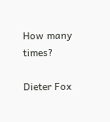How many times?

Dieter Fox